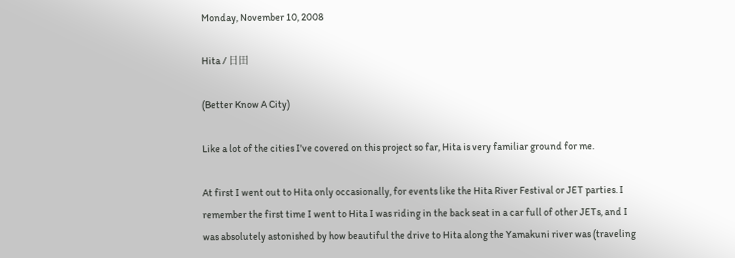Monday, November 10, 2008

Hita / 日田

(Better Know A City)

Like a lot of the cities I've covered on this project so far, Hita is very familiar ground for me.

At first I went out to Hita only occasionally, for events like the Hita River Festival or JET parties. I remember the first time I went to Hita I was riding in the back seat in a car full of other JETs, and I was absolutely astonished by how beautiful the drive to Hita along the Yamakuni river was (traveling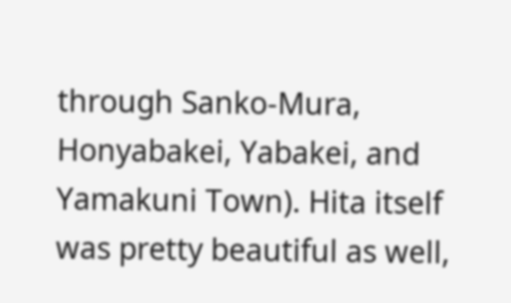through Sanko-Mura, Honyabakei, Yabakei, and Yamakuni Town). Hita itself was pretty beautiful as well,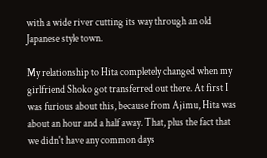with a wide river cutting its way through an old Japanese style town.

My relationship to Hita completely changed when my girlfriend Shoko got transferred out there. At first I was furious about this, because from Ajimu, Hita was about an hour and a half away. That, plus the fact that we didn't have any common days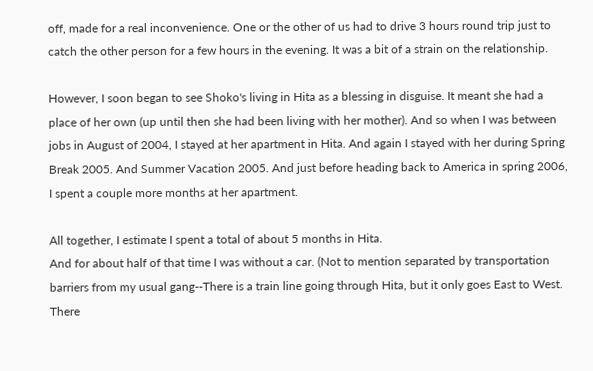off, made for a real inconvenience. One or the other of us had to drive 3 hours round trip just to catch the other person for a few hours in the evening. It was a bit of a strain on the relationship.

However, I soon began to see Shoko's living in Hita as a blessing in disguise. It meant she had a place of her own (up until then she had been living with her mother). And so when I was between jobs in August of 2004, I stayed at her apartment in Hita. And again I stayed with her during Spring Break 2005. And Summer Vacation 2005. And just before heading back to America in spring 2006, I spent a couple more months at her apartment.

All together, I estimate I spent a total of about 5 months in Hita.
And for about half of that time I was without a car. (Not to mention separated by transportation barriers from my usual gang--There is a train line going through Hita, but it only goes East to West. There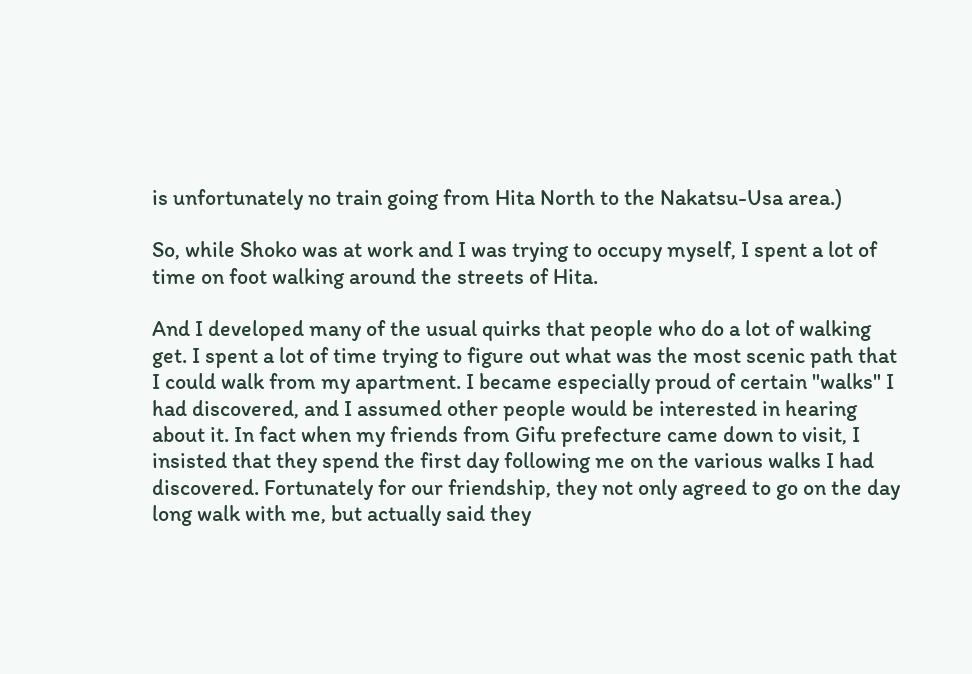is unfortunately no train going from Hita North to the Nakatsu-Usa area.)

So, while Shoko was at work and I was trying to occupy myself, I spent a lot of time on foot walking around the streets of Hita.

And I developed many of the usual quirks that people who do a lot of walking get. I spent a lot of time trying to figure out what was the most scenic path that I could walk from my apartment. I became especially proud of certain "walks" I had discovered, and I assumed other people would be interested in hearing about it. In fact when my friends from Gifu prefecture came down to visit, I insisted that they spend the first day following me on the various walks I had discovered. Fortunately for our friendship, they not only agreed to go on the day long walk with me, but actually said they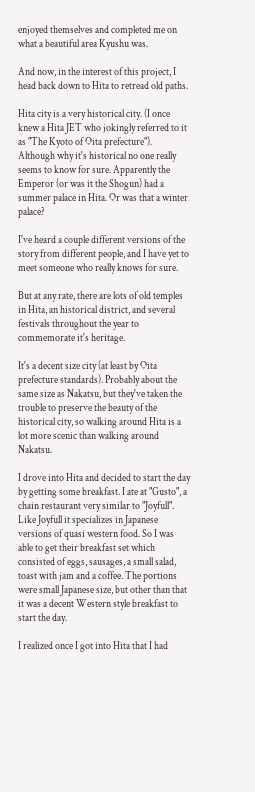enjoyed themselves and completed me on what a beautiful area Kyushu was.

And now, in the interest of this project, I head back down to Hita to retread old paths.

Hita city is a very historical city. (I once knew a Hita JET who jokingly referred to it as "The Kyoto of Oita prefecture"). Although why it's historical no one really seems to know for sure. Apparently the Emperor (or was it the Shogun) had a summer palace in Hita. Or was that a winter palace?

I've heard a couple different versions of the story from different people, and I have yet to meet someone who really knows for sure.

But at any rate, there are lots of old temples in Hita, an historical district, and several festivals throughout the year to commemorate it's heritage.

It's a decent size city (at least by Oita prefecture standards). Probably about the same size as Nakatsu, but they've taken the trouble to preserve the beauty of the historical city, so walking around Hita is a lot more scenic than walking around Nakatsu.

I drove into Hita and decided to start the day by getting some breakfast. I ate at "Gusto", a chain restaurant very similar to "Joyfull". Like Joyfull it specializes in Japanese versions of quasi western food. So I was able to get their breakfast set which consisted of eggs, sausages, a small salad, toast with jam and a coffee. The portions were small Japanese size, but other than that it was a decent Western style breakfast to start the day.

I realized once I got into Hita that I had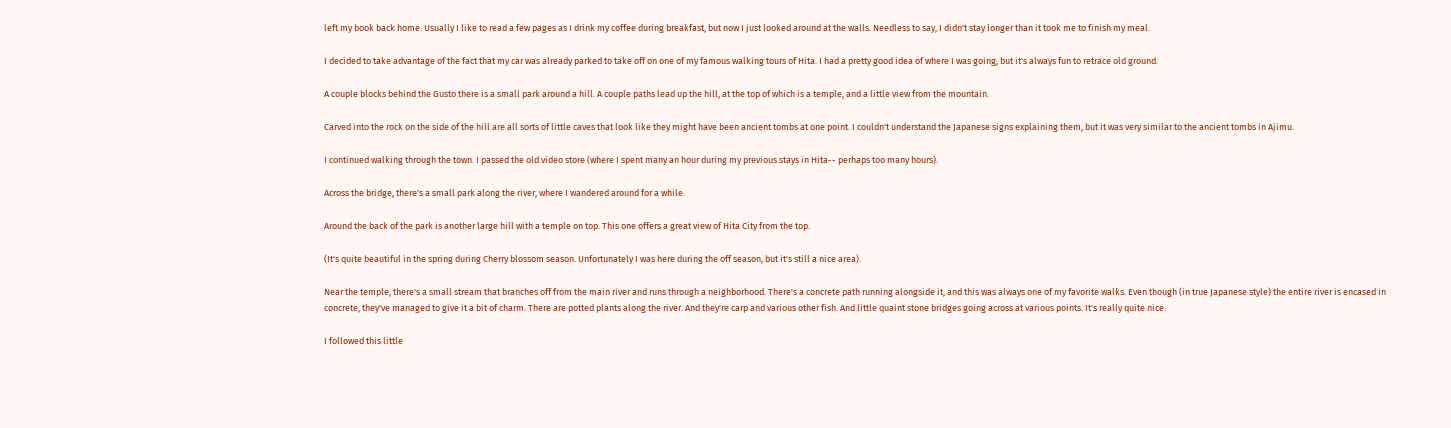left my book back home. Usually I like to read a few pages as I drink my coffee during breakfast, but now I just looked around at the walls. Needless to say, I didn't stay longer than it took me to finish my meal.

I decided to take advantage of the fact that my car was already parked to take off on one of my famous walking tours of Hita. I had a pretty good idea of where I was going, but it's always fun to retrace old ground.

A couple blocks behind the Gusto there is a small park around a hill. A couple paths lead up the hill, at the top of which is a temple, and a little view from the mountain.

Carved into the rock on the side of the hill are all sorts of little caves that look like they might have been ancient tombs at one point. I couldn't understand the Japanese signs explaining them, but it was very similar to the ancient tombs in Ajimu.

I continued walking through the town. I passed the old video store (where I spent many an hour during my previous stays in Hita-- perhaps too many hours).

Across the bridge, there's a small park along the river, where I wandered around for a while.

Around the back of the park is another large hill with a temple on top. This one offers a great view of Hita City from the top.

(It's quite beautiful in the spring during Cherry blossom season. Unfortunately I was here during the off season, but it's still a nice area).

Near the temple, there's a small stream that branches off from the main river and runs through a neighborhood. There's a concrete path running alongside it, and this was always one of my favorite walks. Even though (in true Japanese style) the entire river is encased in concrete, they've managed to give it a bit of charm. There are potted plants along the river. And they're carp and various other fish. And little quaint stone bridges going across at various points. It's really quite nice.

I followed this little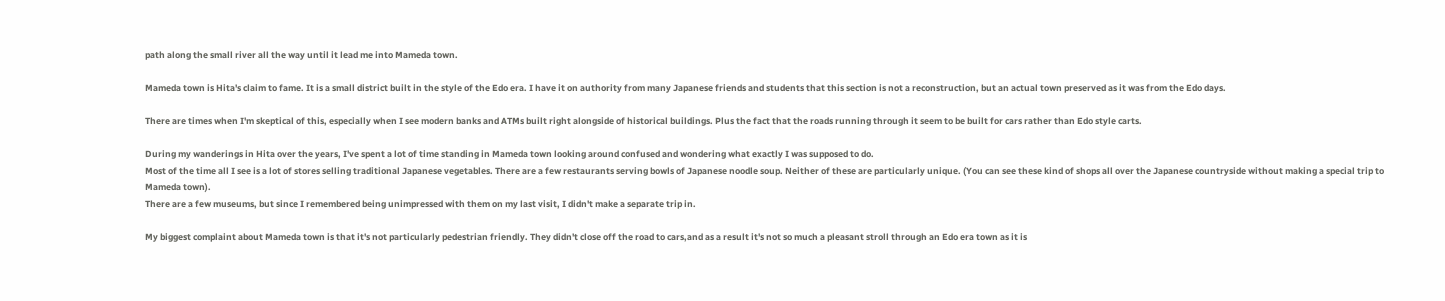path along the small river all the way until it lead me into Mameda town.

Mameda town is Hita's claim to fame. It is a small district built in the style of the Edo era. I have it on authority from many Japanese friends and students that this section is not a reconstruction, but an actual town preserved as it was from the Edo days.

There are times when I'm skeptical of this, especially when I see modern banks and ATMs built right alongside of historical buildings. Plus the fact that the roads running through it seem to be built for cars rather than Edo style carts.

During my wanderings in Hita over the years, I've spent a lot of time standing in Mameda town looking around confused and wondering what exactly I was supposed to do.
Most of the time all I see is a lot of stores selling traditional Japanese vegetables. There are a few restaurants serving bowls of Japanese noodle soup. Neither of these are particularly unique. (You can see these kind of shops all over the Japanese countryside without making a special trip to Mameda town).
There are a few museums, but since I remembered being unimpressed with them on my last visit, I didn't make a separate trip in.

My biggest complaint about Mameda town is that it's not particularly pedestrian friendly. They didn't close off the road to cars,and as a result it's not so much a pleasant stroll through an Edo era town as it is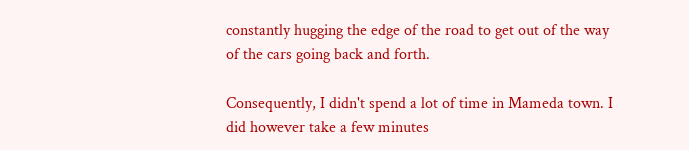constantly hugging the edge of the road to get out of the way of the cars going back and forth.

Consequently, I didn't spend a lot of time in Mameda town. I did however take a few minutes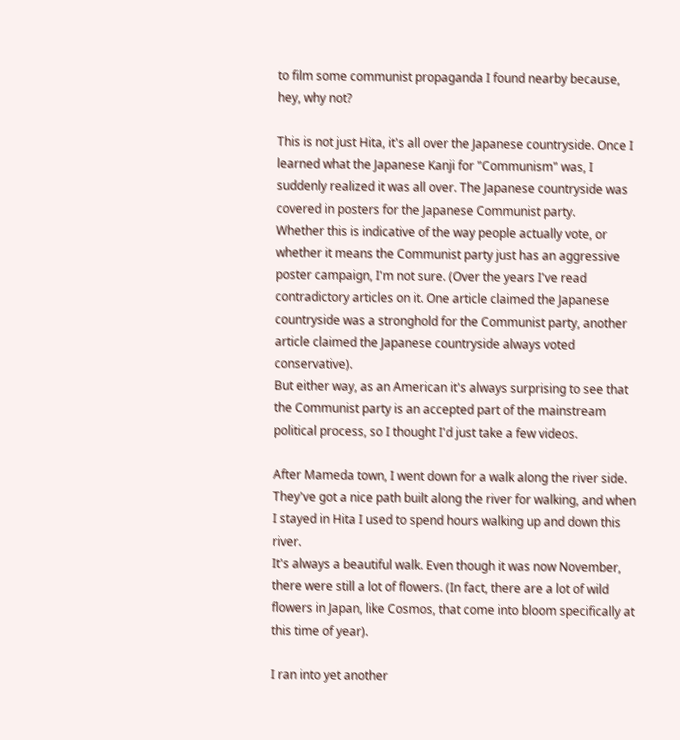to film some communist propaganda I found nearby because, hey, why not?

This is not just Hita, it's all over the Japanese countryside. Once I learned what the Japanese Kanji for "Communism" was, I suddenly realized it was all over. The Japanese countryside was covered in posters for the Japanese Communist party.
Whether this is indicative of the way people actually vote, or whether it means the Communist party just has an aggressive poster campaign, I'm not sure. (Over the years I've read contradictory articles on it. One article claimed the Japanese countryside was a stronghold for the Communist party, another article claimed the Japanese countryside always voted conservative).
But either way, as an American it's always surprising to see that the Communist party is an accepted part of the mainstream political process, so I thought I'd just take a few videos.

After Mameda town, I went down for a walk along the river side. They've got a nice path built along the river for walking, and when I stayed in Hita I used to spend hours walking up and down this river.
It's always a beautiful walk. Even though it was now November, there were still a lot of flowers. (In fact, there are a lot of wild flowers in Japan, like Cosmos, that come into bloom specifically at this time of year).

I ran into yet another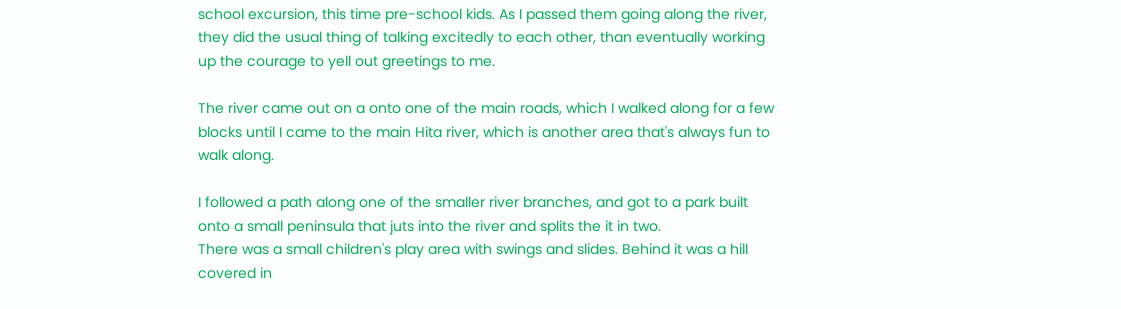school excursion, this time pre-school kids. As I passed them going along the river, they did the usual thing of talking excitedly to each other, than eventually working up the courage to yell out greetings to me.

The river came out on a onto one of the main roads, which I walked along for a few blocks until I came to the main Hita river, which is another area that's always fun to walk along.

I followed a path along one of the smaller river branches, and got to a park built onto a small peninsula that juts into the river and splits the it in two.
There was a small children's play area with swings and slides. Behind it was a hill covered in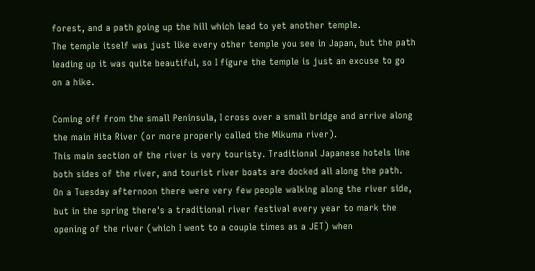forest, and a path going up the hill which lead to yet another temple.
The temple itself was just like every other temple you see in Japan, but the path leading up it was quite beautiful, so I figure the temple is just an excuse to go on a hike.

Coming off from the small Peninsula, I cross over a small bridge and arrive along the main Hita River (or more properly called the Mikuma river).
This main section of the river is very touristy. Traditional Japanese hotels line both sides of the river, and tourist river boats are docked all along the path.
On a Tuesday afternoon there were very few people walking along the river side, but in the spring there's a traditional river festival every year to mark the opening of the river (which I went to a couple times as a JET) when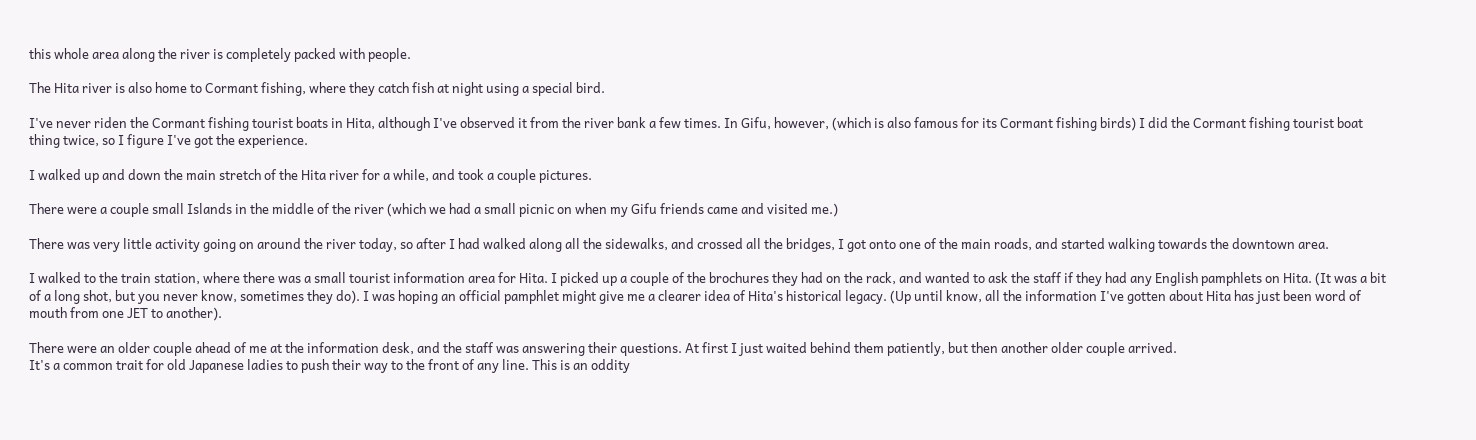this whole area along the river is completely packed with people.

The Hita river is also home to Cormant fishing, where they catch fish at night using a special bird.

I've never riden the Cormant fishing tourist boats in Hita, although I've observed it from the river bank a few times. In Gifu, however, (which is also famous for its Cormant fishing birds) I did the Cormant fishing tourist boat thing twice, so I figure I've got the experience.

I walked up and down the main stretch of the Hita river for a while, and took a couple pictures.

There were a couple small Islands in the middle of the river (which we had a small picnic on when my Gifu friends came and visited me.)

There was very little activity going on around the river today, so after I had walked along all the sidewalks, and crossed all the bridges, I got onto one of the main roads, and started walking towards the downtown area.

I walked to the train station, where there was a small tourist information area for Hita. I picked up a couple of the brochures they had on the rack, and wanted to ask the staff if they had any English pamphlets on Hita. (It was a bit of a long shot, but you never know, sometimes they do). I was hoping an official pamphlet might give me a clearer idea of Hita's historical legacy. (Up until know, all the information I've gotten about Hita has just been word of mouth from one JET to another).

There were an older couple ahead of me at the information desk, and the staff was answering their questions. At first I just waited behind them patiently, but then another older couple arrived.
It's a common trait for old Japanese ladies to push their way to the front of any line. This is an oddity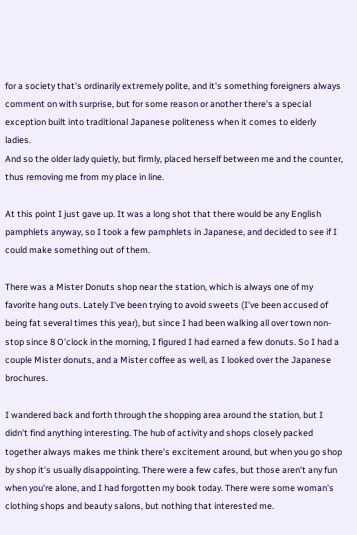for a society that's ordinarily extremely polite, and it's something foreigners always comment on with surprise, but for some reason or another there's a special exception built into traditional Japanese politeness when it comes to elderly ladies.
And so the older lady quietly, but firmly, placed herself between me and the counter, thus removing me from my place in line.

At this point I just gave up. It was a long shot that there would be any English pamphlets anyway, so I took a few pamphlets in Japanese, and decided to see if I could make something out of them.

There was a Mister Donuts shop near the station, which is always one of my favorite hang outs. Lately I've been trying to avoid sweets (I've been accused of being fat several times this year), but since I had been walking all over town non-stop since 8 O'clock in the morning, I figured I had earned a few donuts. So I had a couple Mister donuts, and a Mister coffee as well, as I looked over the Japanese brochures.

I wandered back and forth through the shopping area around the station, but I didn't find anything interesting. The hub of activity and shops closely packed together always makes me think there's excitement around, but when you go shop by shop it's usually disappointing. There were a few cafes, but those aren't any fun when you're alone, and I had forgotten my book today. There were some woman's clothing shops and beauty salons, but nothing that interested me.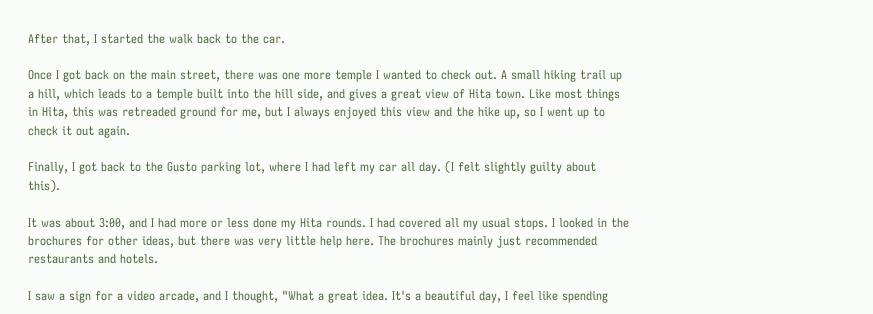After that, I started the walk back to the car.

Once I got back on the main street, there was one more temple I wanted to check out. A small hiking trail up a hill, which leads to a temple built into the hill side, and gives a great view of Hita town. Like most things in Hita, this was retreaded ground for me, but I always enjoyed this view and the hike up, so I went up to check it out again.

Finally, I got back to the Gusto parking lot, where I had left my car all day. (I felt slightly guilty about this).

It was about 3:00, and I had more or less done my Hita rounds. I had covered all my usual stops. I looked in the brochures for other ideas, but there was very little help here. The brochures mainly just recommended restaurants and hotels.

I saw a sign for a video arcade, and I thought, "What a great idea. It's a beautiful day, I feel like spending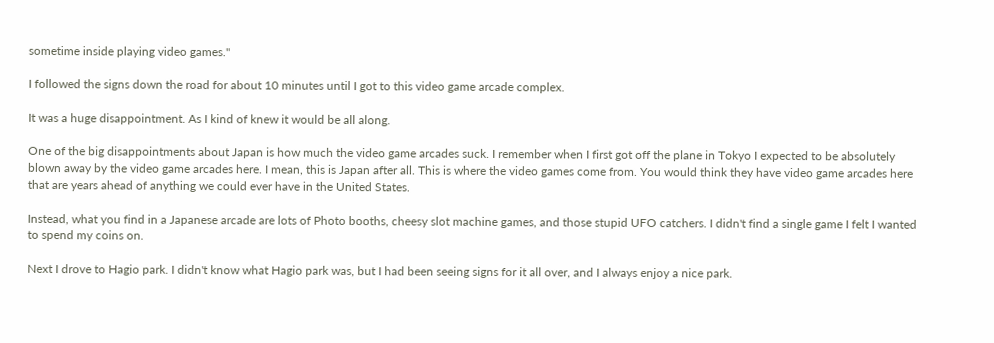sometime inside playing video games."

I followed the signs down the road for about 10 minutes until I got to this video game arcade complex.

It was a huge disappointment. As I kind of knew it would be all along.

One of the big disappointments about Japan is how much the video game arcades suck. I remember when I first got off the plane in Tokyo I expected to be absolutely blown away by the video game arcades here. I mean, this is Japan after all. This is where the video games come from. You would think they have video game arcades here that are years ahead of anything we could ever have in the United States.

Instead, what you find in a Japanese arcade are lots of Photo booths, cheesy slot machine games, and those stupid UFO catchers. I didn't find a single game I felt I wanted to spend my coins on.

Next I drove to Hagio park. I didn't know what Hagio park was, but I had been seeing signs for it all over, and I always enjoy a nice park.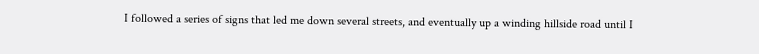I followed a series of signs that led me down several streets, and eventually up a winding hillside road until I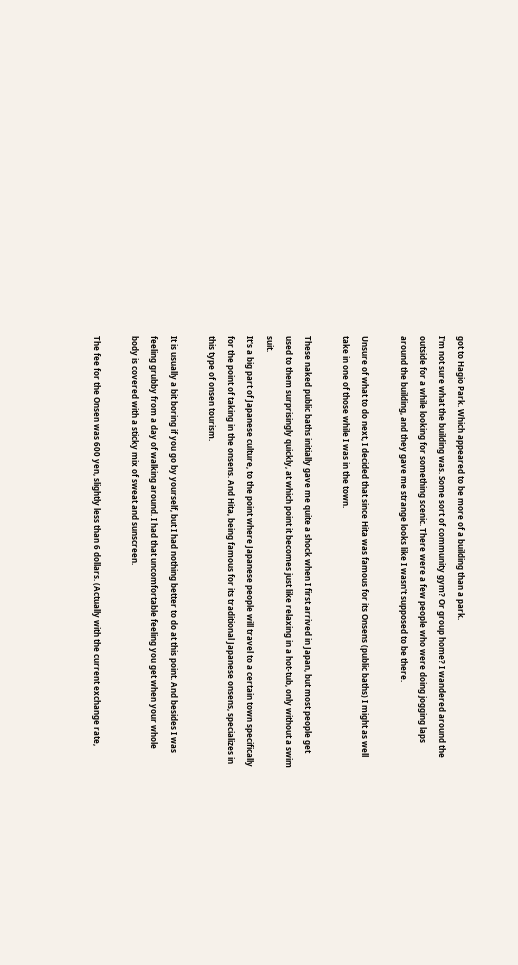got to Hagio Park. Which appeared to be more of a building than a park.
I'm not sure what the building was. Some sort of community gym? Or group home? I wandered around the outside for a while looking for something scenic. There were a few people who were doing jogging laps around the building, and they gave me strange looks like I wasn't supposed to be there.

Unsure of what to do next, I decided that since Hita was famous for its Onsens (public baths) I might as well take in one of those while I was in the town.

These naked public baths initially gave me quite a shock when I first arrived in Japan, but most people get used to them surprisingly quickly, at which point it becomes just like relaxing in a hot-tub, only without a swim suit.
It's a big part of Japanese culture, to the point where Japanese people will travel to a certain town specifically for the point of taking in the onsens. And Hita, being famous for its traditional Japanese onsens, specializes in this type of onsen tourism.

It is usually a bit boring if you go by yourself, but I had nothing better to do at this point. And besides I was feeling grubby from a day of walking around. I had that uncomfortable feeling you get when your whole body is covered with a sticky mix of sweat and sunscreen.

The fee for the Onsen was 600 yen, slightly less than 6 dollars. (Actually with the current exchange rate,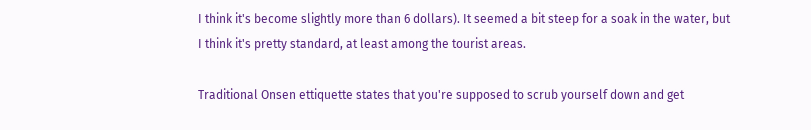I think it's become slightly more than 6 dollars). It seemed a bit steep for a soak in the water, but I think it's pretty standard, at least among the tourist areas.

Traditional Onsen ettiquette states that you're supposed to scrub yourself down and get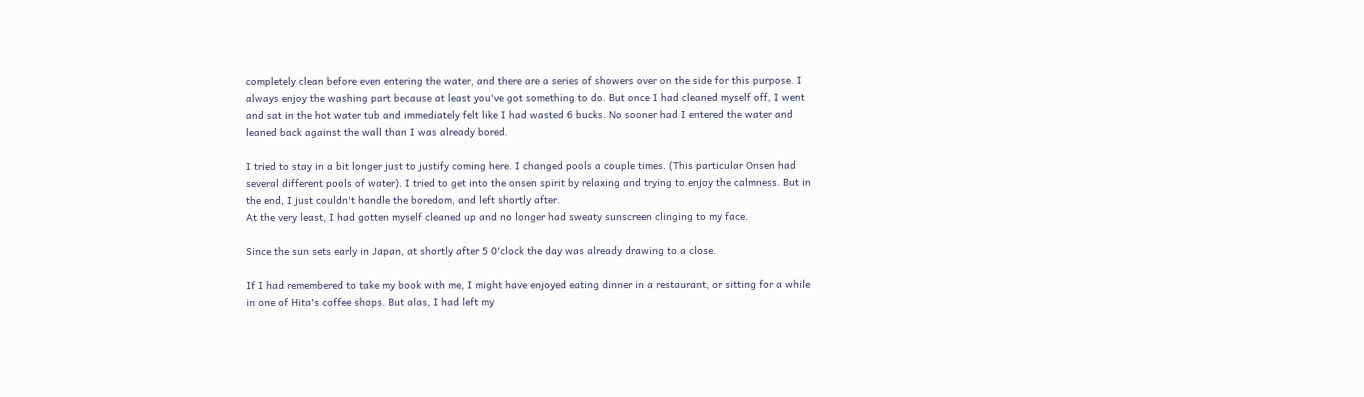completely clean before even entering the water, and there are a series of showers over on the side for this purpose. I always enjoy the washing part because at least you've got something to do. But once I had cleaned myself off, I went and sat in the hot water tub and immediately felt like I had wasted 6 bucks. No sooner had I entered the water and leaned back against the wall than I was already bored.

I tried to stay in a bit longer just to justify coming here. I changed pools a couple times. (This particular Onsen had several different pools of water). I tried to get into the onsen spirit by relaxing and trying to enjoy the calmness. But in the end, I just couldn't handle the boredom, and left shortly after.
At the very least, I had gotten myself cleaned up and no longer had sweaty sunscreen clinging to my face.

Since the sun sets early in Japan, at shortly after 5 0'clock the day was already drawing to a close.

If I had remembered to take my book with me, I might have enjoyed eating dinner in a restaurant, or sitting for a while in one of Hita's coffee shops. But alas, I had left my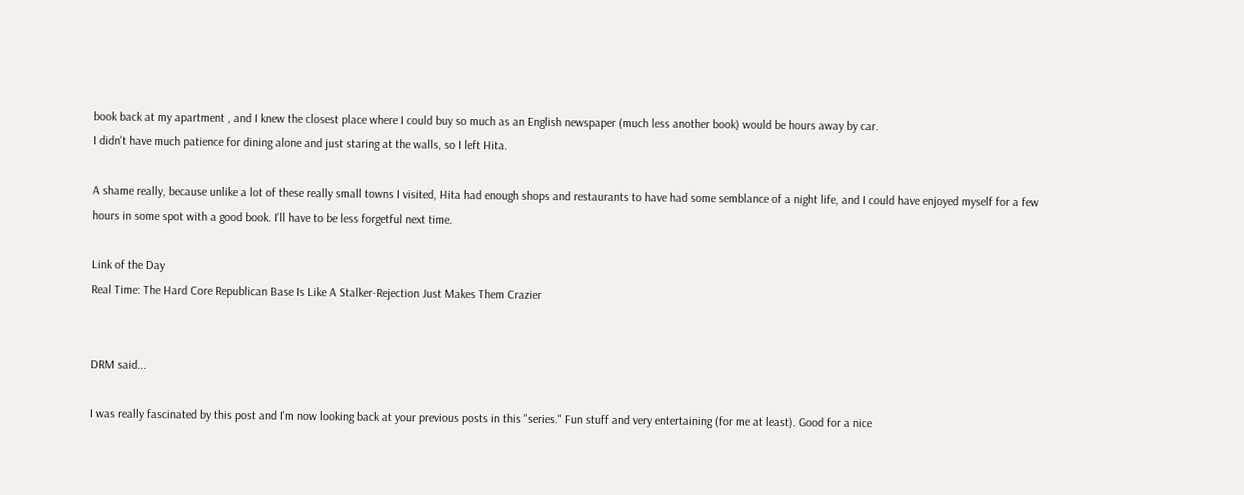book back at my apartment , and I knew the closest place where I could buy so much as an English newspaper (much less another book) would be hours away by car.
I didn't have much patience for dining alone and just staring at the walls, so I left Hita.

A shame really, because unlike a lot of these really small towns I visited, Hita had enough shops and restaurants to have had some semblance of a night life, and I could have enjoyed myself for a few hours in some spot with a good book. I'll have to be less forgetful next time.

Link of the Day
Real Time: The Hard Core Republican Base Is Like A Stalker-Rejection Just Makes Them Crazier


DRM said...

I was really fascinated by this post and I'm now looking back at your previous posts in this "series." Fun stuff and very entertaining (for me at least). Good for a nice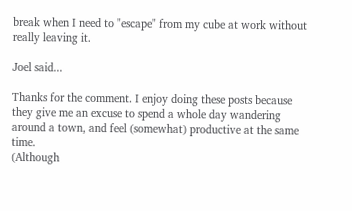break when I need to "escape" from my cube at work without really leaving it.

Joel said...

Thanks for the comment. I enjoy doing these posts because they give me an excuse to spend a whole day wandering around a town, and feel (somewhat) productive at the same time.
(Although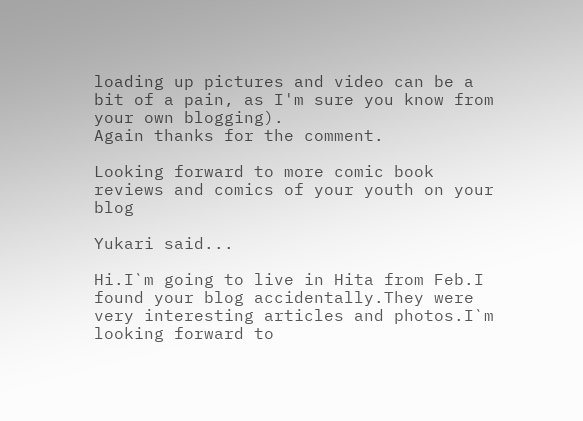loading up pictures and video can be a bit of a pain, as I'm sure you know from your own blogging).
Again thanks for the comment.

Looking forward to more comic book reviews and comics of your youth on your blog

Yukari said...

Hi.I`m going to live in Hita from Feb.I found your blog accidentally.They were very interesting articles and photos.I`m looking forward to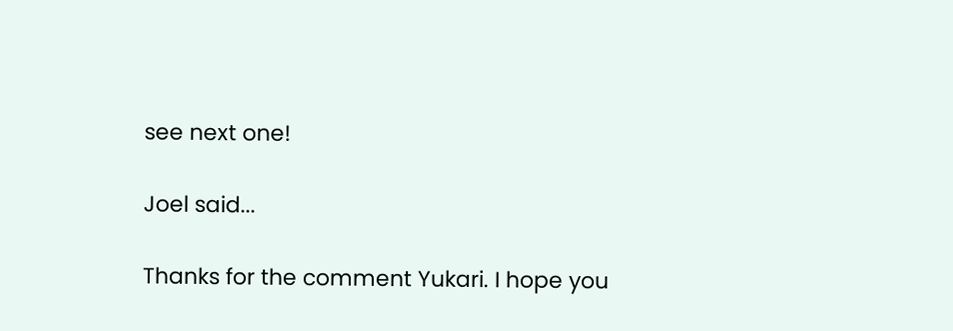see next one!

Joel said...

Thanks for the comment Yukari. I hope you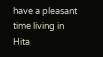have a pleasant time living in Hita